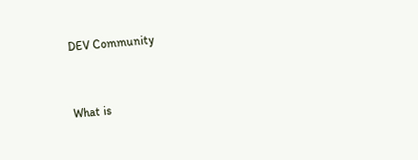DEV Community


What is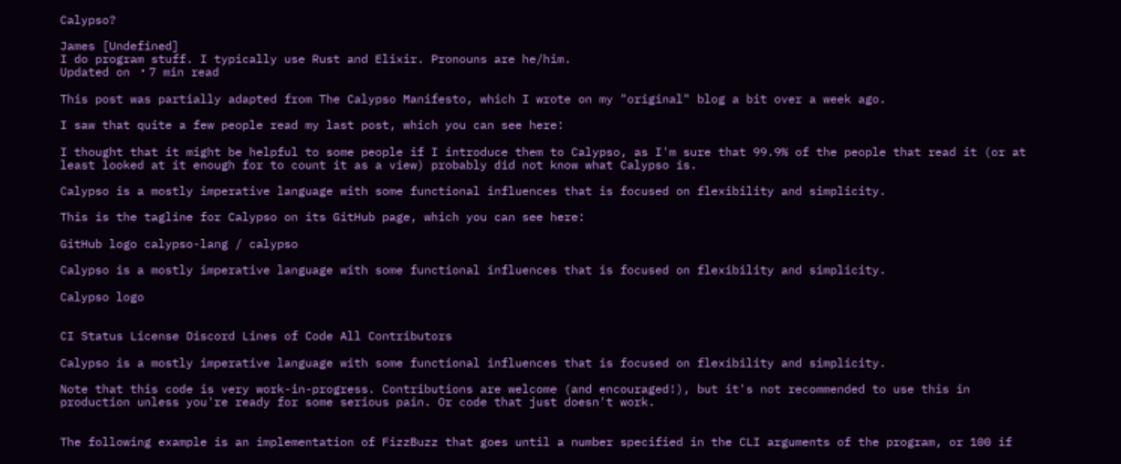Calypso?

James [Undefined]
I do program stuff. I typically use Rust and Elixir. Pronouns are he/him.
Updated on ・7 min read

This post was partially adapted from The Calypso Manifesto, which I wrote on my "original" blog a bit over a week ago.

I saw that quite a few people read my last post, which you can see here:

I thought that it might be helpful to some people if I introduce them to Calypso, as I'm sure that 99.9% of the people that read it (or at least looked at it enough for to count it as a view) probably did not know what Calypso is.

Calypso is a mostly imperative language with some functional influences that is focused on flexibility and simplicity.

This is the tagline for Calypso on its GitHub page, which you can see here:

GitHub logo calypso-lang / calypso

Calypso is a mostly imperative language with some functional influences that is focused on flexibility and simplicity.

Calypso logo


CI Status License Discord Lines of Code All Contributors

Calypso is a mostly imperative language with some functional influences that is focused on flexibility and simplicity.

Note that this code is very work-in-progress. Contributions are welcome (and encouraged!), but it's not recommended to use this in production unless you're ready for some serious pain. Or code that just doesn't work.


The following example is an implementation of FizzBuzz that goes until a number specified in the CLI arguments of the program, or 100 if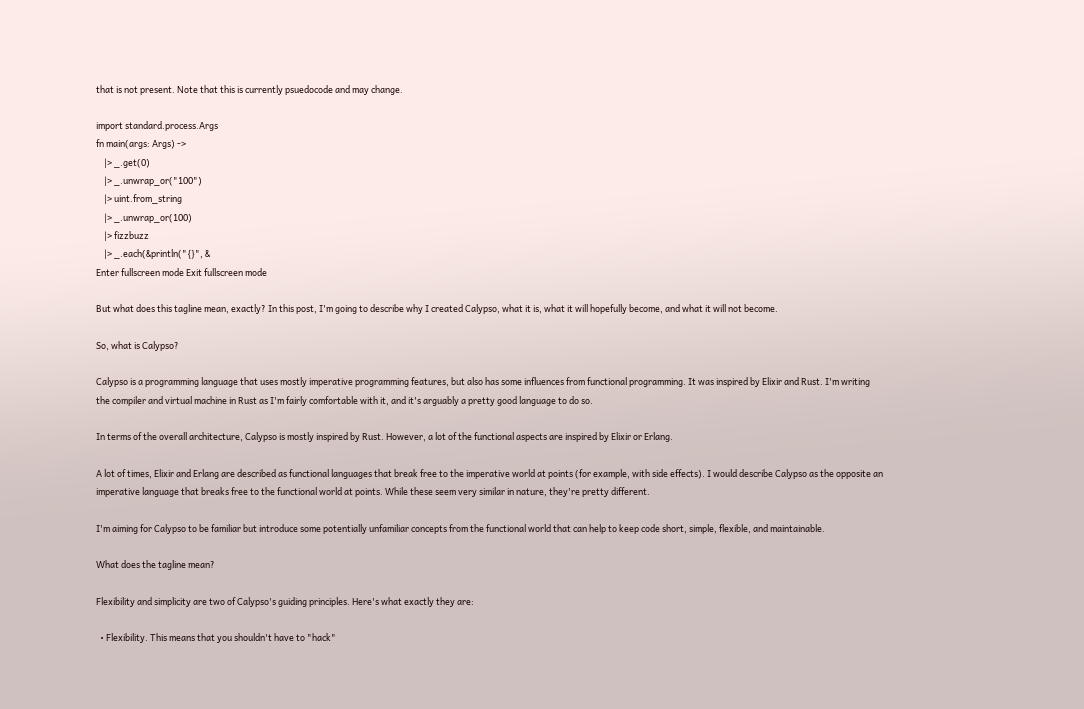that is not present. Note that this is currently psuedocode and may change.

import standard.process.Args
fn main(args: Args) ->
    |> _.get(0)
    |> _.unwrap_or("100")
    |> uint.from_string
    |> _.unwrap_or(100)
    |> fizzbuzz
    |> _.each(&println("{}", &
Enter fullscreen mode Exit fullscreen mode

But what does this tagline mean, exactly? In this post, I'm going to describe why I created Calypso, what it is, what it will hopefully become, and what it will not become.

So, what is Calypso?

Calypso is a programming language that uses mostly imperative programming features, but also has some influences from functional programming. It was inspired by Elixir and Rust. I'm writing the compiler and virtual machine in Rust as I'm fairly comfortable with it, and it's arguably a pretty good language to do so.

In terms of the overall architecture, Calypso is mostly inspired by Rust. However, a lot of the functional aspects are inspired by Elixir or Erlang.

A lot of times, Elixir and Erlang are described as functional languages that break free to the imperative world at points (for example, with side effects). I would describe Calypso as the opposite an imperative language that breaks free to the functional world at points. While these seem very similar in nature, they're pretty different.

I'm aiming for Calypso to be familiar but introduce some potentially unfamiliar concepts from the functional world that can help to keep code short, simple, flexible, and maintainable.

What does the tagline mean?

Flexibility and simplicity are two of Calypso's guiding principles. Here's what exactly they are:

  • Flexibility. This means that you shouldn't have to "hack"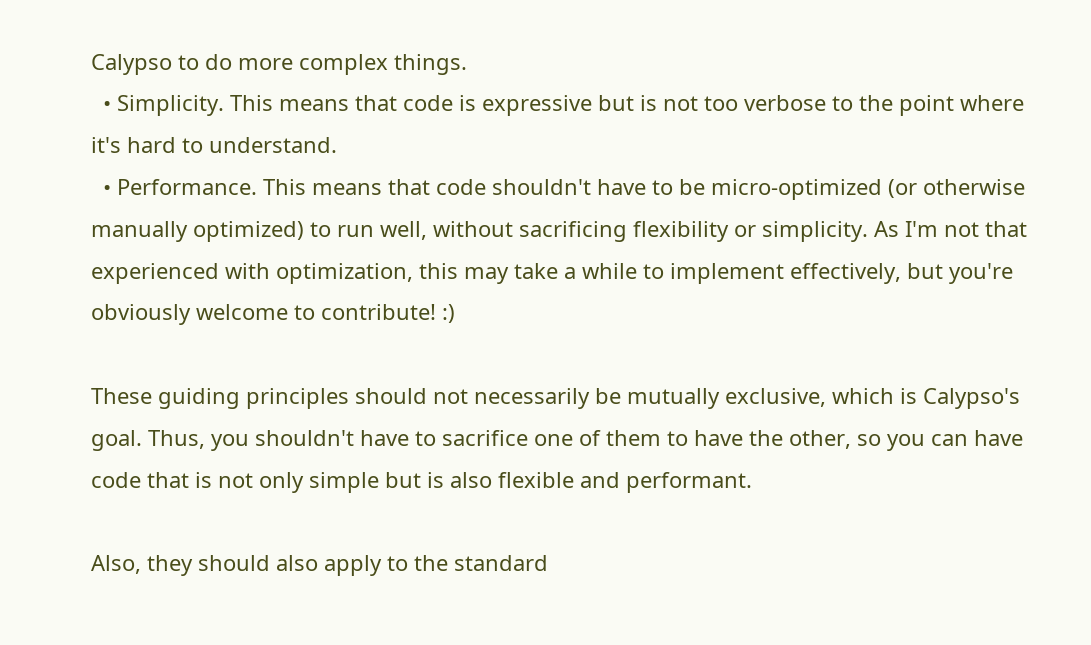Calypso to do more complex things.
  • Simplicity. This means that code is expressive but is not too verbose to the point where it's hard to understand.
  • Performance. This means that code shouldn't have to be micro-optimized (or otherwise manually optimized) to run well, without sacrificing flexibility or simplicity. As I'm not that experienced with optimization, this may take a while to implement effectively, but you're obviously welcome to contribute! :)

These guiding principles should not necessarily be mutually exclusive, which is Calypso's goal. Thus, you shouldn't have to sacrifice one of them to have the other, so you can have code that is not only simple but is also flexible and performant.

Also, they should also apply to the standard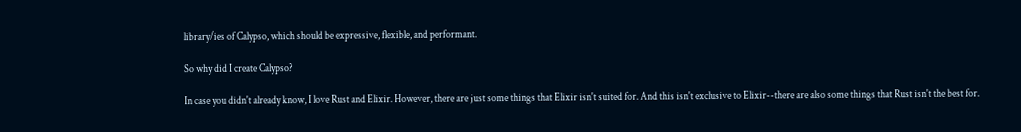library/ies of Calypso, which should be expressive, flexible, and performant.

So why did I create Calypso?

In case you didn't already know, I love Rust and Elixir. However, there are just some things that Elixir isn't suited for. And this isn't exclusive to Elixir--there are also some things that Rust isn't the best for.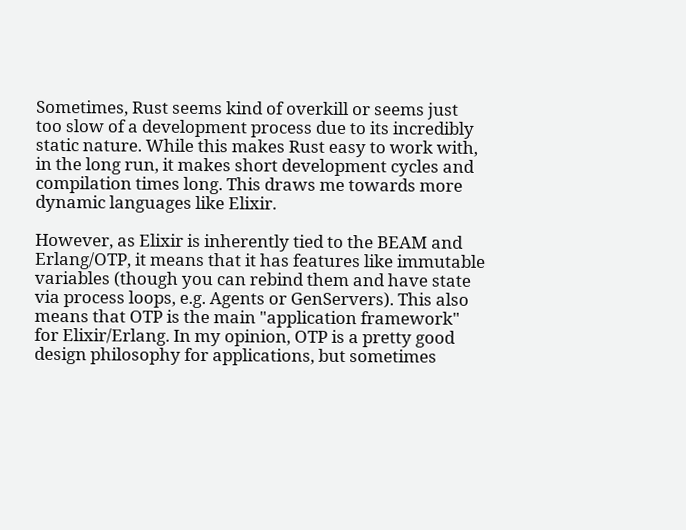Sometimes, Rust seems kind of overkill or seems just too slow of a development process due to its incredibly static nature. While this makes Rust easy to work with, in the long run, it makes short development cycles and compilation times long. This draws me towards more dynamic languages like Elixir.

However, as Elixir is inherently tied to the BEAM and Erlang/OTP, it means that it has features like immutable variables (though you can rebind them and have state via process loops, e.g. Agents or GenServers). This also means that OTP is the main "application framework" for Elixir/Erlang. In my opinion, OTP is a pretty good design philosophy for applications, but sometimes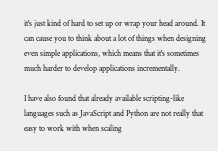it's just kind of hard to set up or wrap your head around. It can cause you to think about a lot of things when designing even simple applications, which means that it's sometimes much harder to develop applications incrementally.

I have also found that already available scripting-like languages such as JavaScript and Python are not really that easy to work with when scaling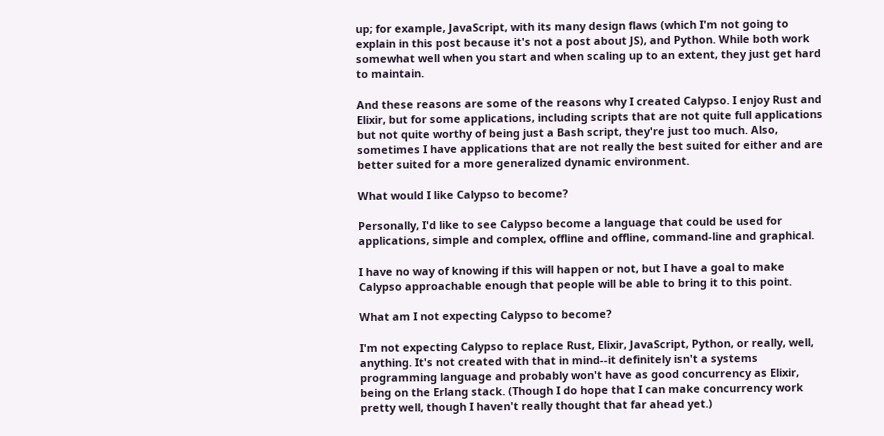up; for example, JavaScript, with its many design flaws (which I'm not going to explain in this post because it's not a post about JS), and Python. While both work somewhat well when you start and when scaling up to an extent, they just get hard to maintain.

And these reasons are some of the reasons why I created Calypso. I enjoy Rust and Elixir, but for some applications, including scripts that are not quite full applications but not quite worthy of being just a Bash script, they're just too much. Also, sometimes I have applications that are not really the best suited for either and are better suited for a more generalized dynamic environment.

What would I like Calypso to become?

Personally, I'd like to see Calypso become a language that could be used for applications, simple and complex, offline and offline, command-line and graphical.

I have no way of knowing if this will happen or not, but I have a goal to make Calypso approachable enough that people will be able to bring it to this point.

What am I not expecting Calypso to become?

I'm not expecting Calypso to replace Rust, Elixir, JavaScript, Python, or really, well, anything. It's not created with that in mind--it definitely isn't a systems programming language and probably won't have as good concurrency as Elixir, being on the Erlang stack. (Though I do hope that I can make concurrency work pretty well, though I haven't really thought that far ahead yet.)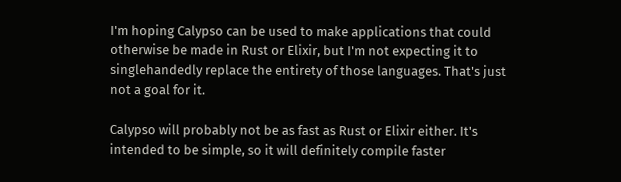I'm hoping Calypso can be used to make applications that could otherwise be made in Rust or Elixir, but I'm not expecting it to singlehandedly replace the entirety of those languages. That's just not a goal for it.

Calypso will probably not be as fast as Rust or Elixir either. It's intended to be simple, so it will definitely compile faster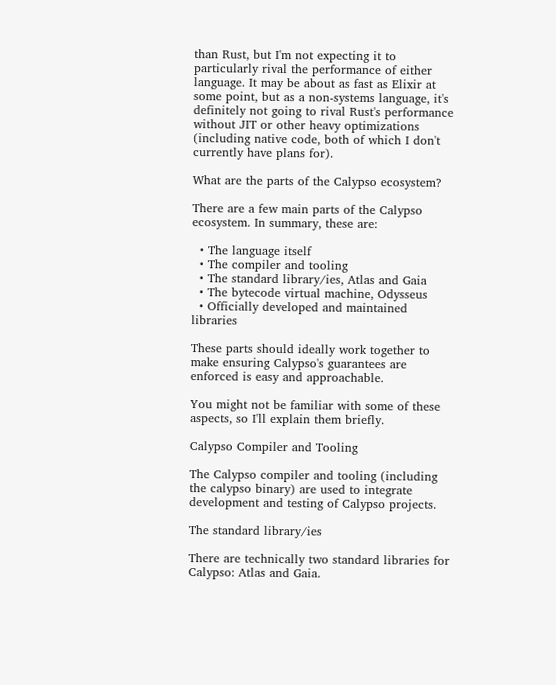than Rust, but I'm not expecting it to particularly rival the performance of either language. It may be about as fast as Elixir at some point, but as a non-systems language, it's definitely not going to rival Rust's performance without JIT or other heavy optimizations (including native code, both of which I don't currently have plans for).

What are the parts of the Calypso ecosystem?

There are a few main parts of the Calypso ecosystem. In summary, these are:

  • The language itself
  • The compiler and tooling
  • The standard library/ies, Atlas and Gaia
  • The bytecode virtual machine, Odysseus
  • Officially developed and maintained libraries

These parts should ideally work together to make ensuring Calypso's guarantees are enforced is easy and approachable.

You might not be familiar with some of these aspects, so I'll explain them briefly.

Calypso Compiler and Tooling

The Calypso compiler and tooling (including the calypso binary) are used to integrate development and testing of Calypso projects.

The standard library/ies

There are technically two standard libraries for Calypso: Atlas and Gaia.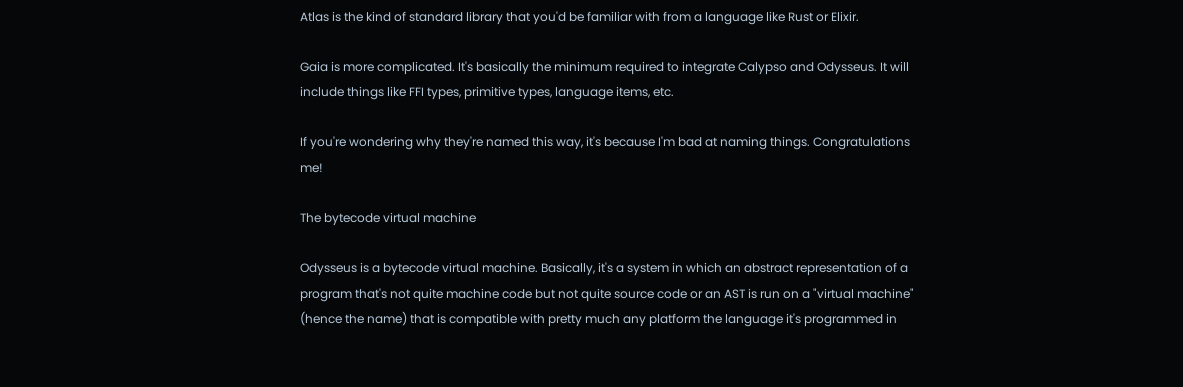Atlas is the kind of standard library that you'd be familiar with from a language like Rust or Elixir.

Gaia is more complicated. It's basically the minimum required to integrate Calypso and Odysseus. It will include things like FFI types, primitive types, language items, etc.

If you're wondering why they're named this way, it's because I'm bad at naming things. Congratulations me!

The bytecode virtual machine

Odysseus is a bytecode virtual machine. Basically, it's a system in which an abstract representation of a program that's not quite machine code but not quite source code or an AST is run on a "virtual machine" (hence the name) that is compatible with pretty much any platform the language it's programmed in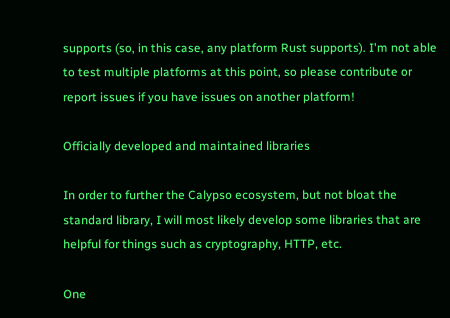supports (so, in this case, any platform Rust supports). I'm not able to test multiple platforms at this point, so please contribute or report issues if you have issues on another platform!

Officially developed and maintained libraries

In order to further the Calypso ecosystem, but not bloat the standard library, I will most likely develop some libraries that are helpful for things such as cryptography, HTTP, etc.

One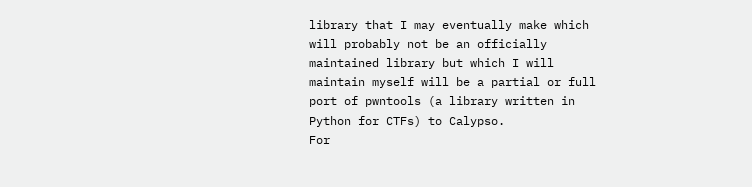library that I may eventually make which will probably not be an officially maintained library but which I will maintain myself will be a partial or full port of pwntools (a library written in Python for CTFs) to Calypso.
For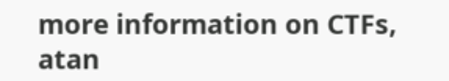more information on CTFs, atan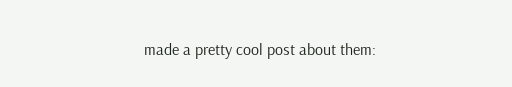made a pretty cool post about them: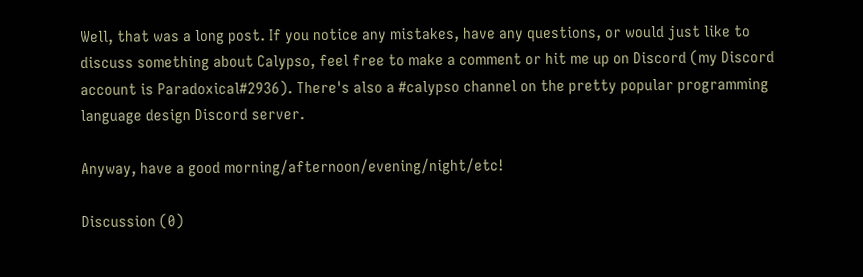Well, that was a long post. If you notice any mistakes, have any questions, or would just like to discuss something about Calypso, feel free to make a comment or hit me up on Discord (my Discord account is Paradoxical#2936). There's also a #calypso channel on the pretty popular programming language design Discord server.

Anyway, have a good morning/afternoon/evening/night/etc!

Discussion (0)